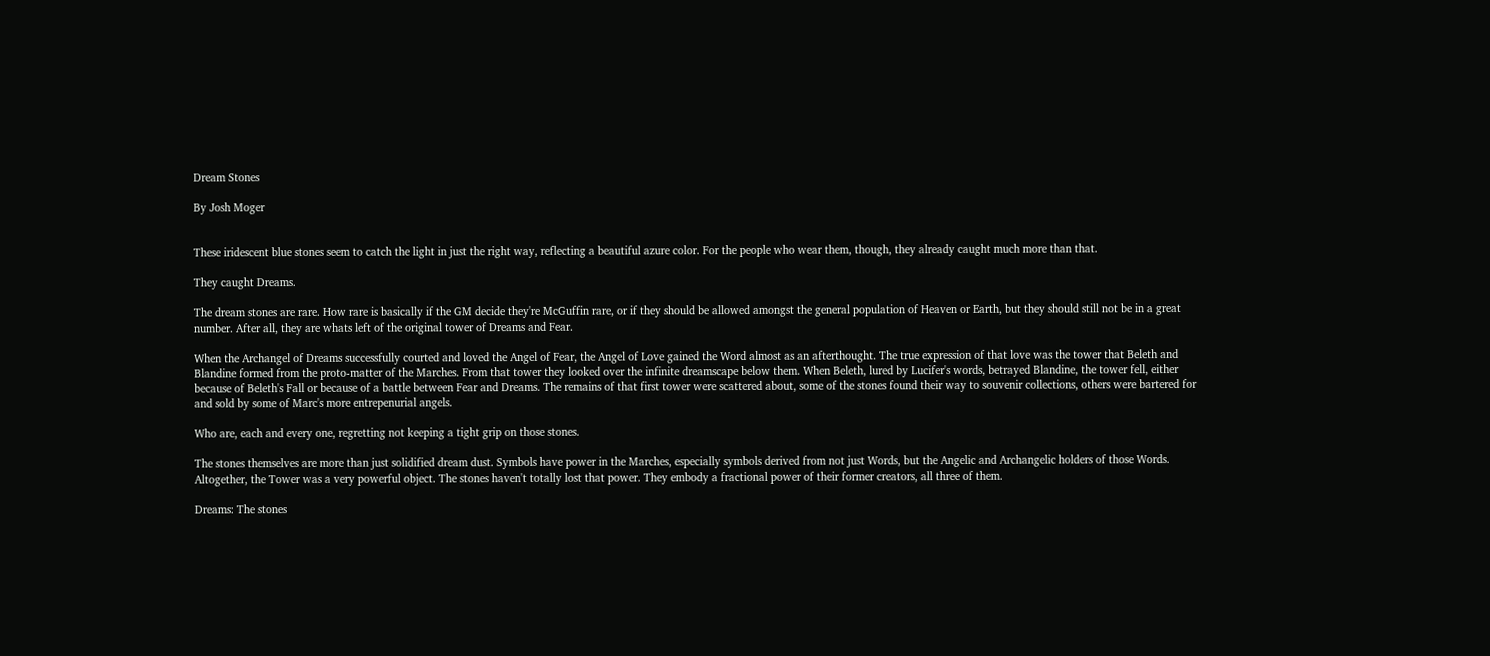Dream Stones

By Josh Moger


These iridescent blue stones seem to catch the light in just the right way, reflecting a beautiful azure color. For the people who wear them, though, they already caught much more than that.

They caught Dreams.

The dream stones are rare. How rare is basically if the GM decide they're McGuffin rare, or if they should be allowed amongst the general population of Heaven or Earth, but they should still not be in a great number. After all, they are whats left of the original tower of Dreams and Fear.

When the Archangel of Dreams successfully courted and loved the Angel of Fear, the Angel of Love gained the Word almost as an afterthought. The true expression of that love was the tower that Beleth and Blandine formed from the proto-matter of the Marches. From that tower they looked over the infinite dreamscape below them. When Beleth, lured by Lucifer's words, betrayed Blandine, the tower fell, either because of Beleth's Fall or because of a battle between Fear and Dreams. The remains of that first tower were scattered about, some of the stones found their way to souvenir collections, others were bartered for and sold by some of Marc's more entrepenurial angels.

Who are, each and every one, regretting not keeping a tight grip on those stones.

The stones themselves are more than just solidified dream dust. Symbols have power in the Marches, especially symbols derived from not just Words, but the Angelic and Archangelic holders of those Words. Altogether, the Tower was a very powerful object. The stones haven't totally lost that power. They embody a fractional power of their former creators, all three of them.

Dreams: The stones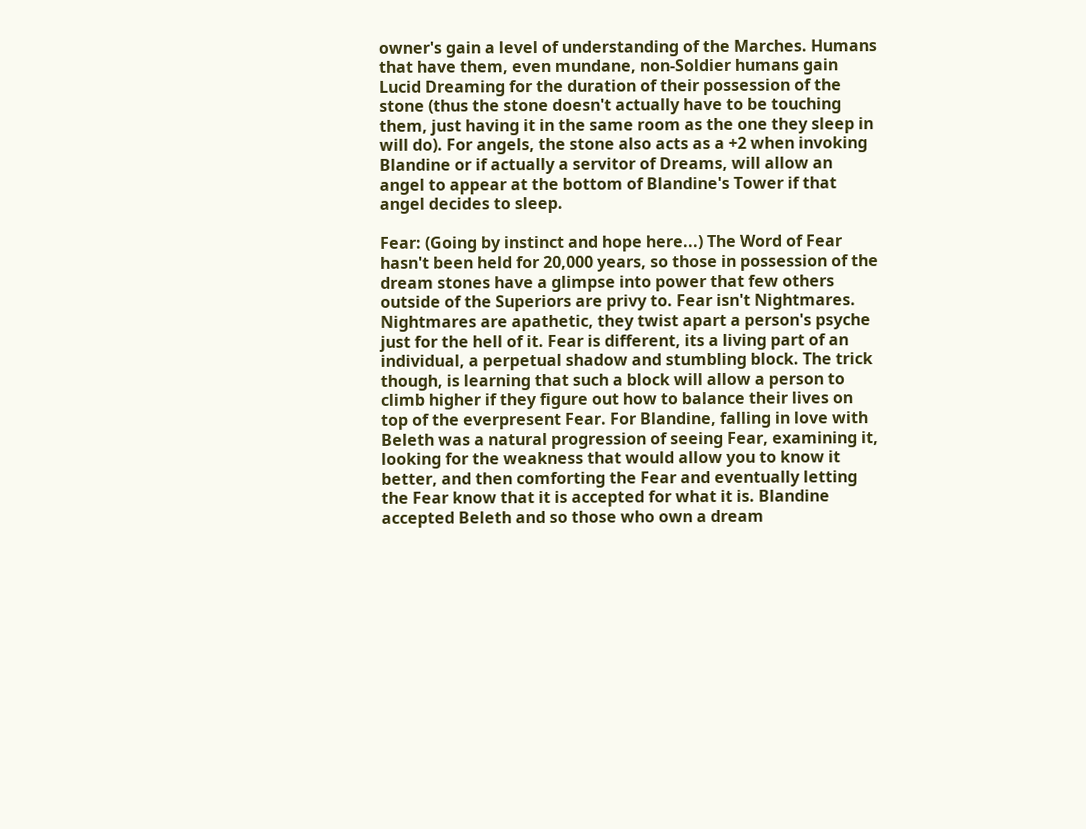owner's gain a level of understanding of the Marches. Humans that have them, even mundane, non-Soldier humans gain Lucid Dreaming for the duration of their possession of the stone (thus the stone doesn't actually have to be touching them, just having it in the same room as the one they sleep in will do). For angels, the stone also acts as a +2 when invoking Blandine or if actually a servitor of Dreams, will allow an angel to appear at the bottom of Blandine's Tower if that angel decides to sleep.

Fear: (Going by instinct and hope here...) The Word of Fear hasn't been held for 20,000 years, so those in possession of the dream stones have a glimpse into power that few others outside of the Superiors are privy to. Fear isn't Nightmares. Nightmares are apathetic, they twist apart a person's psyche just for the hell of it. Fear is different, its a living part of an individual, a perpetual shadow and stumbling block. The trick though, is learning that such a block will allow a person to climb higher if they figure out how to balance their lives on top of the everpresent Fear. For Blandine, falling in love with Beleth was a natural progression of seeing Fear, examining it, looking for the weakness that would allow you to know it better, and then comforting the Fear and eventually letting the Fear know that it is accepted for what it is. Blandine accepted Beleth and so those who own a dream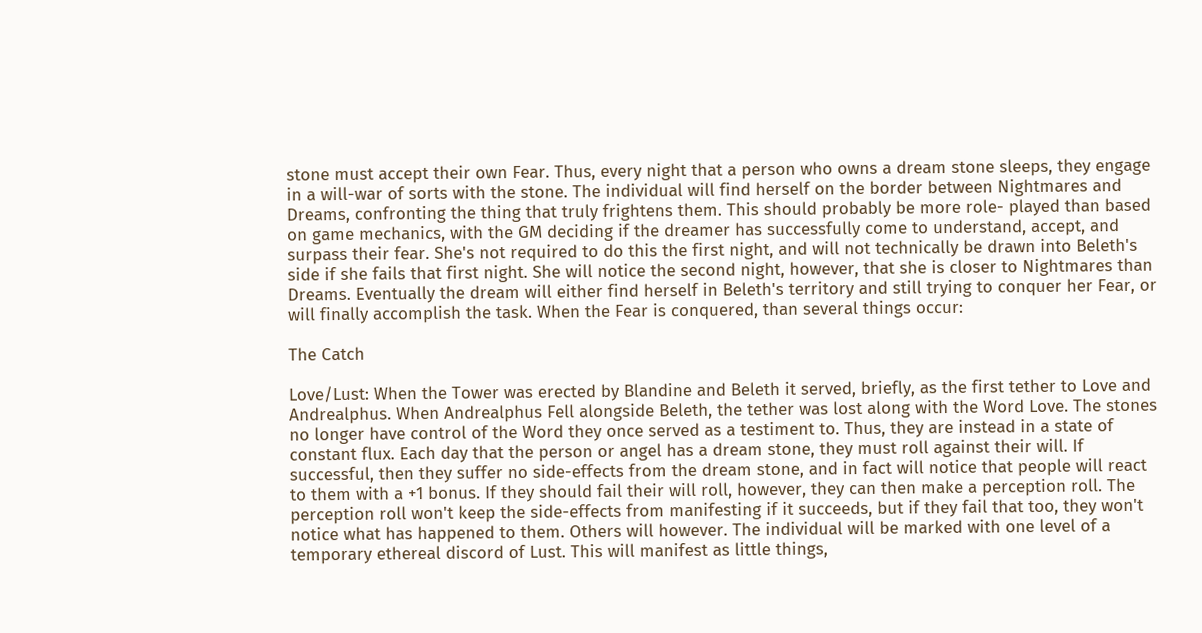stone must accept their own Fear. Thus, every night that a person who owns a dream stone sleeps, they engage in a will-war of sorts with the stone. The individual will find herself on the border between Nightmares and Dreams, confronting the thing that truly frightens them. This should probably be more role- played than based on game mechanics, with the GM deciding if the dreamer has successfully come to understand, accept, and surpass their fear. She's not required to do this the first night, and will not technically be drawn into Beleth's side if she fails that first night. She will notice the second night, however, that she is closer to Nightmares than Dreams. Eventually the dream will either find herself in Beleth's territory and still trying to conquer her Fear, or will finally accomplish the task. When the Fear is conquered, than several things occur:

The Catch

Love/Lust: When the Tower was erected by Blandine and Beleth it served, briefly, as the first tether to Love and Andrealphus. When Andrealphus Fell alongside Beleth, the tether was lost along with the Word Love. The stones no longer have control of the Word they once served as a testiment to. Thus, they are instead in a state of constant flux. Each day that the person or angel has a dream stone, they must roll against their will. If successful, then they suffer no side-effects from the dream stone, and in fact will notice that people will react to them with a +1 bonus. If they should fail their will roll, however, they can then make a perception roll. The perception roll won't keep the side-effects from manifesting if it succeeds, but if they fail that too, they won't notice what has happened to them. Others will however. The individual will be marked with one level of a temporary ethereal discord of Lust. This will manifest as little things,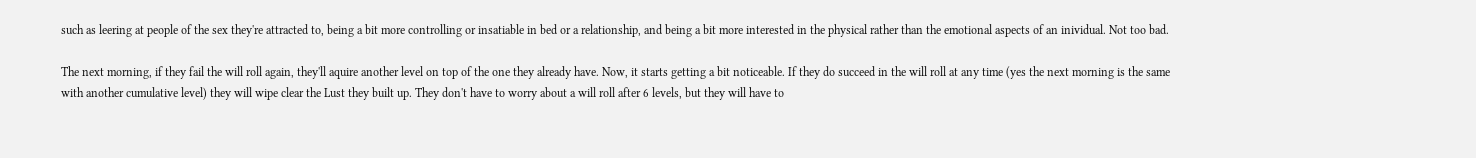such as leering at people of the sex they're attracted to, being a bit more controlling or insatiable in bed or a relationship, and being a bit more interested in the physical rather than the emotional aspects of an inividual. Not too bad.

The next morning, if they fail the will roll again, they'll aquire another level on top of the one they already have. Now, it starts getting a bit noticeable. If they do succeed in the will roll at any time (yes the next morning is the same with another cumulative level) they will wipe clear the Lust they built up. They don't have to worry about a will roll after 6 levels, but they will have to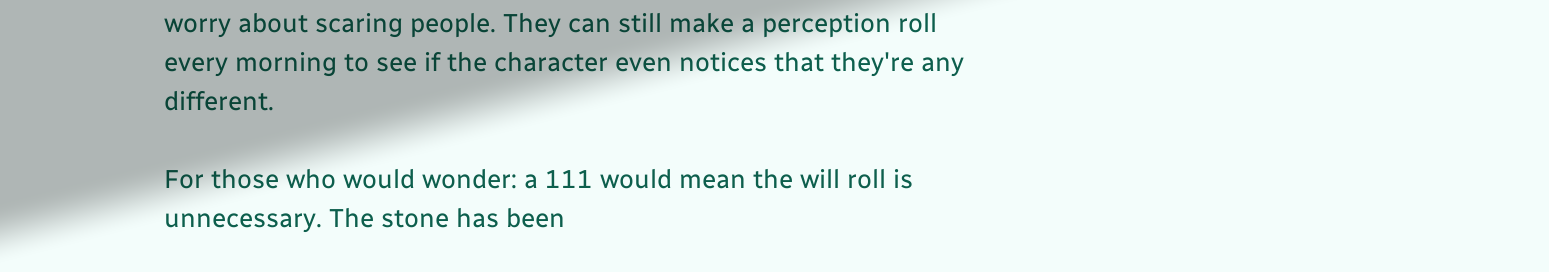worry about scaring people. They can still make a perception roll every morning to see if the character even notices that they're any different.

For those who would wonder: a 111 would mean the will roll is unnecessary. The stone has been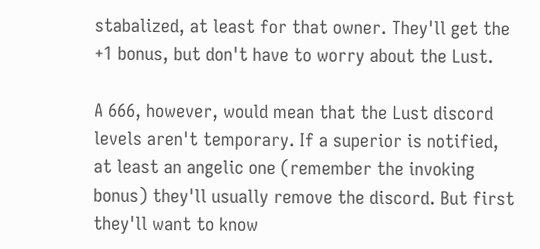stabalized, at least for that owner. They'll get the +1 bonus, but don't have to worry about the Lust.

A 666, however, would mean that the Lust discord levels aren't temporary. If a superior is notified, at least an angelic one (remember the invoking bonus) they'll usually remove the discord. But first they'll want to know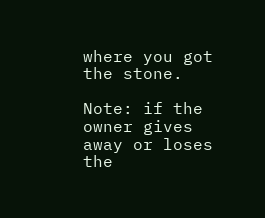where you got the stone.

Note: if the owner gives away or loses the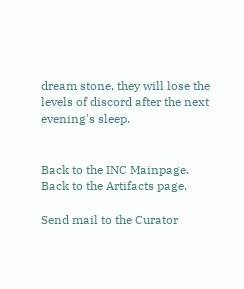dream stone, they will lose the levels of discord after the next evening's sleep.


Back to the INC Mainpage.
Back to the Artifacts page.

Send mail to the Curator